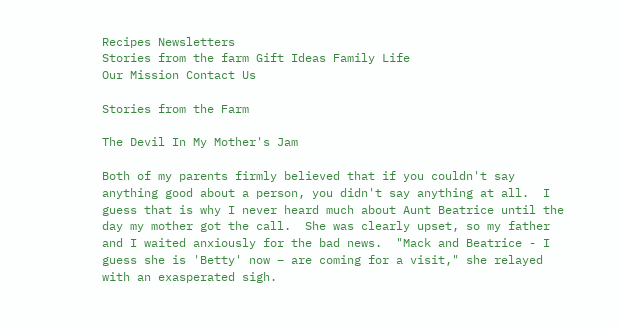Recipes Newsletters
Stories from the farm Gift Ideas Family Life
Our Mission Contact Us

Stories from the Farm

The Devil In My Mother's Jam

Both of my parents firmly believed that if you couldn't say anything good about a person, you didn't say anything at all.  I guess that is why I never heard much about Aunt Beatrice until the day my mother got the call.  She was clearly upset, so my father and I waited anxiously for the bad news.  "Mack and Beatrice - I guess she is 'Betty' now – are coming for a visit," she relayed with an exasperated sigh.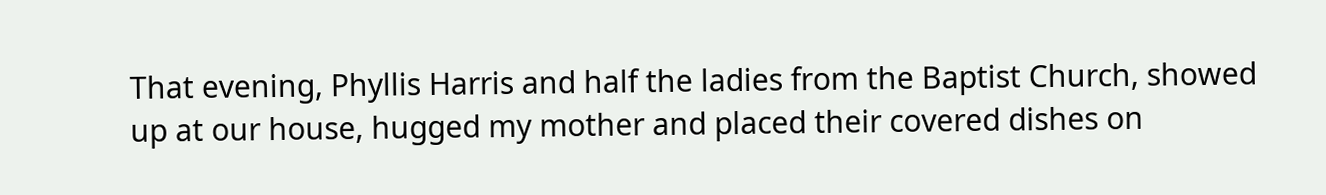That evening, Phyllis Harris and half the ladies from the Baptist Church, showed up at our house, hugged my mother and placed their covered dishes on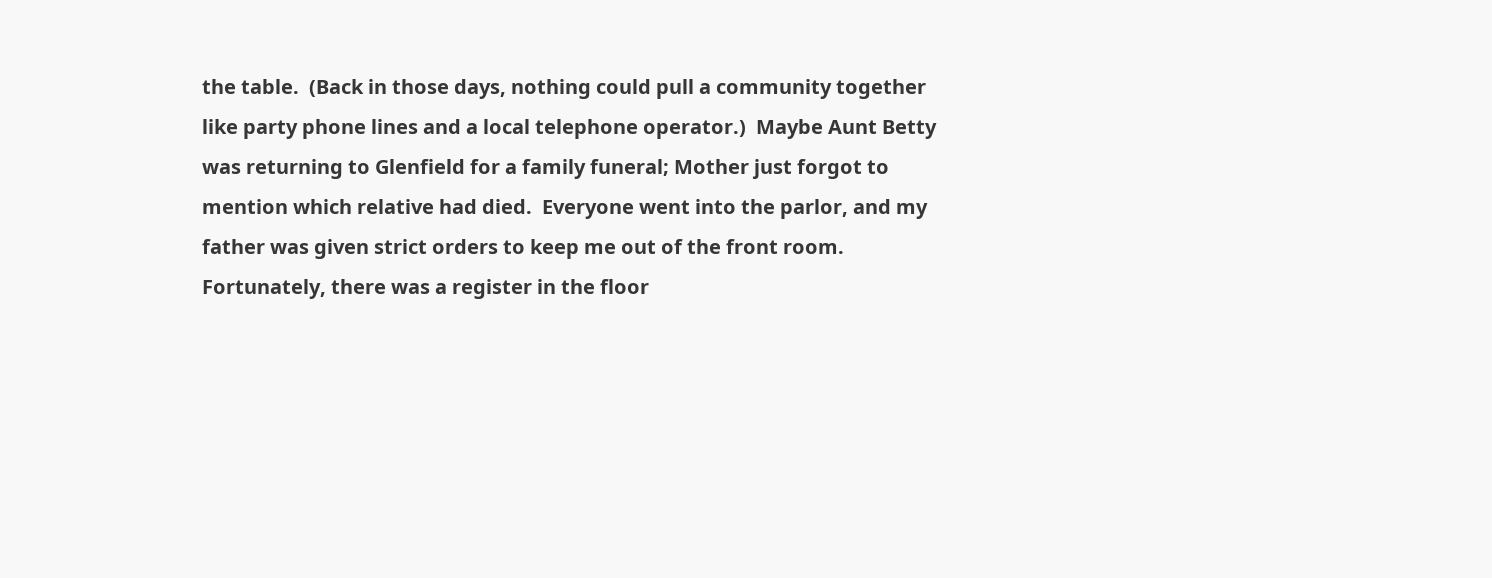the table.  (Back in those days, nothing could pull a community together like party phone lines and a local telephone operator.)  Maybe Aunt Betty was returning to Glenfield for a family funeral; Mother just forgot to mention which relative had died.  Everyone went into the parlor, and my father was given strict orders to keep me out of the front room.  Fortunately, there was a register in the floor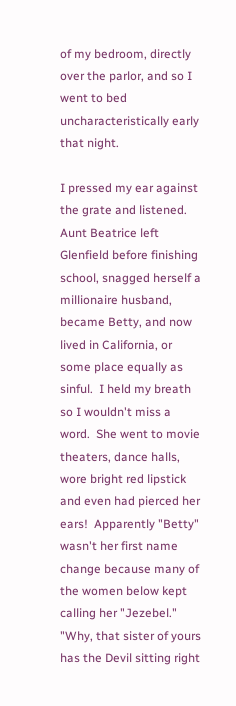of my bedroom, directly over the parlor, and so I went to bed uncharacteristically early that night.

I pressed my ear against the grate and listened.  Aunt Beatrice left Glenfield before finishing school, snagged herself a millionaire husband, became Betty, and now lived in California, or some place equally as sinful.  I held my breath so I wouldn't miss a word.  She went to movie theaters, dance halls, wore bright red lipstick and even had pierced her ears!  Apparently "Betty" wasn't her first name change because many of the women below kept calling her "Jezebel."  "Why, that sister of yours has the Devil sitting right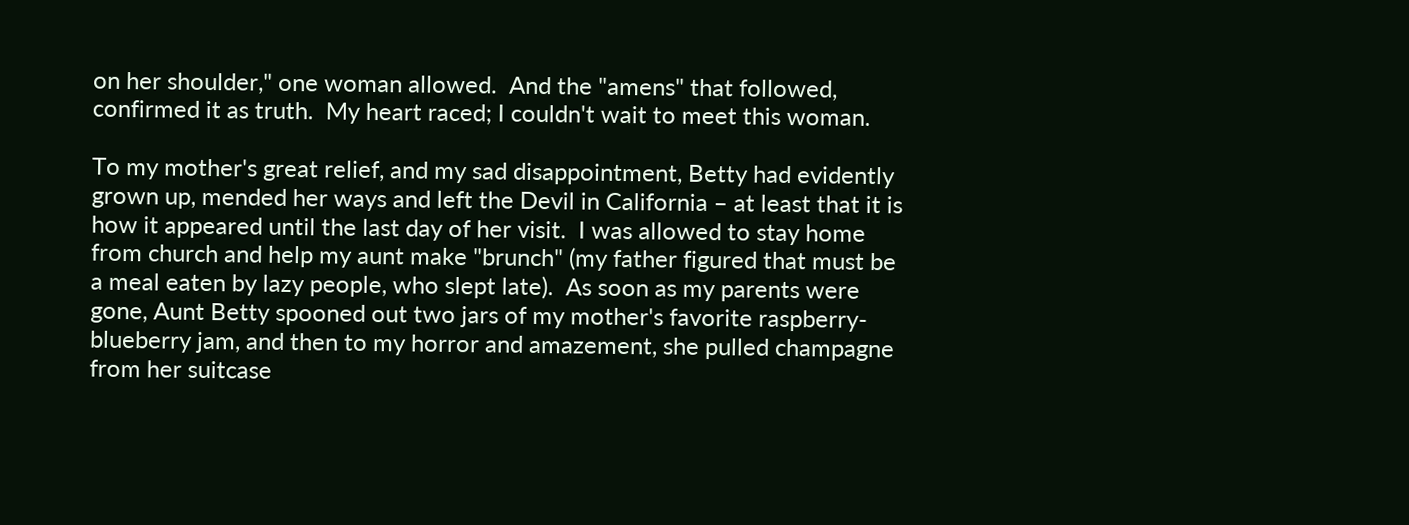on her shoulder," one woman allowed.  And the "amens" that followed, confirmed it as truth.  My heart raced; I couldn't wait to meet this woman.

To my mother's great relief, and my sad disappointment, Betty had evidently grown up, mended her ways and left the Devil in California – at least that it is how it appeared until the last day of her visit.  I was allowed to stay home from church and help my aunt make "brunch" (my father figured that must be a meal eaten by lazy people, who slept late).  As soon as my parents were gone, Aunt Betty spooned out two jars of my mother's favorite raspberry-blueberry jam, and then to my horror and amazement, she pulled champagne from her suitcase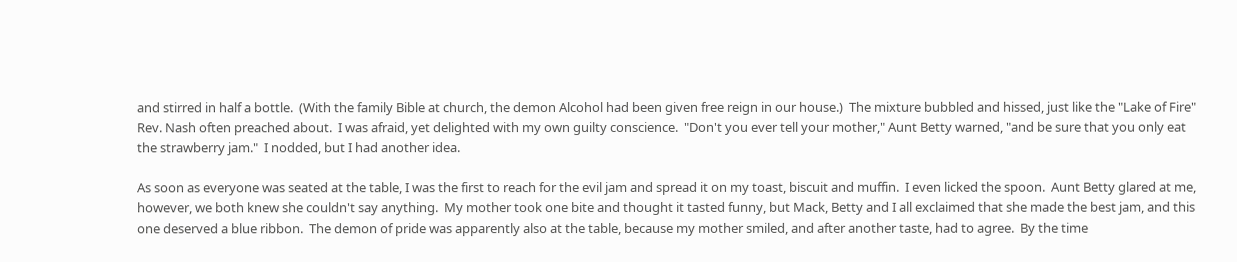and stirred in half a bottle.  (With the family Bible at church, the demon Alcohol had been given free reign in our house.)  The mixture bubbled and hissed, just like the "Lake of Fire" Rev. Nash often preached about.  I was afraid, yet delighted with my own guilty conscience.  "Don't you ever tell your mother," Aunt Betty warned, "and be sure that you only eat the strawberry jam."  I nodded, but I had another idea.

As soon as everyone was seated at the table, I was the first to reach for the evil jam and spread it on my toast, biscuit and muffin.  I even licked the spoon.  Aunt Betty glared at me, however, we both knew she couldn't say anything.  My mother took one bite and thought it tasted funny, but Mack, Betty and I all exclaimed that she made the best jam, and this one deserved a blue ribbon.  The demon of pride was apparently also at the table, because my mother smiled, and after another taste, had to agree.  By the time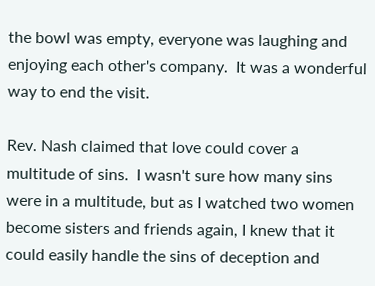the bowl was empty, everyone was laughing and enjoying each other's company.  It was a wonderful way to end the visit.

Rev. Nash claimed that love could cover a multitude of sins.  I wasn't sure how many sins were in a multitude, but as I watched two women become sisters and friends again, I knew that it could easily handle the sins of deception and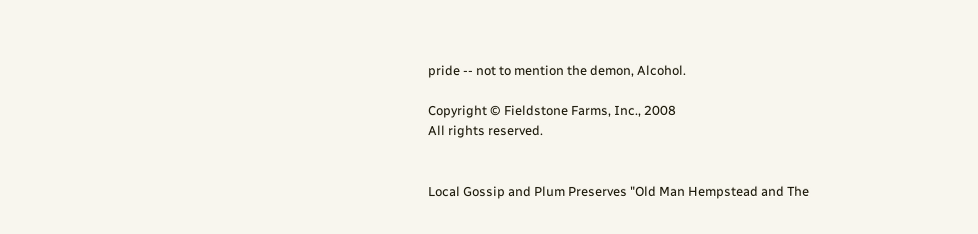pride -- not to mention the demon, Alcohol.

Copyright © Fieldstone Farms, Inc., 2008
All rights reserved.


Local Gossip and Plum Preserves "Old Man Hempstead and The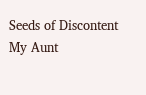Seeds of Discontent My Aunt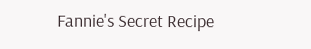Fannie's Secret Recipe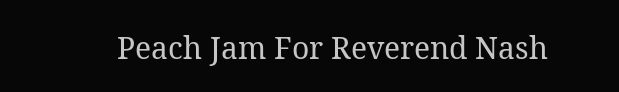Peach Jam For Reverend Nash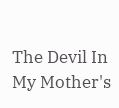The Devil In My Mother's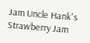Jam Uncle Hank's Strawberry Jam